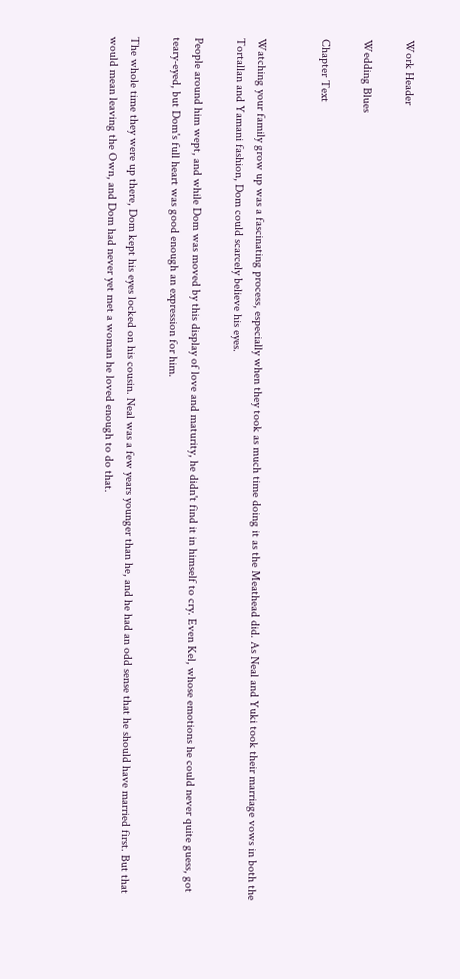Work Header

Wedding Blues

Chapter Text


Watching your family grow up was a fascinating process, especially when they took as much time doing it as the Meathead did. As Neal and Yuki took their marriage vows in both the Tortallan and Yamani fashion, Dom could scarcely believe his eyes.

People around him wept, and while Dom was moved by this display of love and maturity, he didn't find it in himself to cry. Even Kel, whose emotions he could never quite guess, got teary-eyed, but Dom's full heart was good enough an expression for him.

The whole time they were up there, Dom kept his eyes locked on his cousin. Neal was a few years younger than he, and he had an odd sense that he should have married first. But that would mean leaving the Own, and Dom had never yet met a woman he loved enough to do that.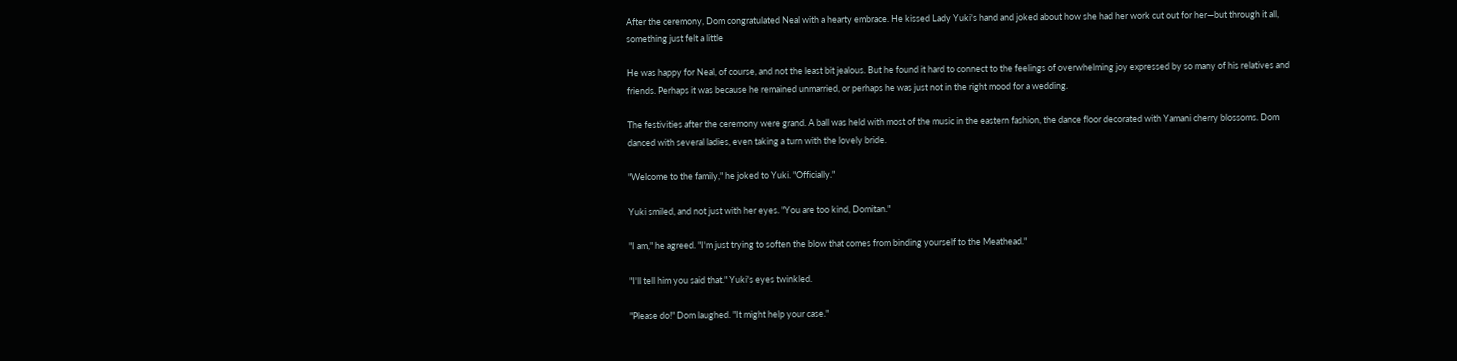After the ceremony, Dom congratulated Neal with a hearty embrace. He kissed Lady Yuki's hand and joked about how she had her work cut out for her—but through it all, something just felt a little

He was happy for Neal, of course, and not the least bit jealous. But he found it hard to connect to the feelings of overwhelming joy expressed by so many of his relatives and friends. Perhaps it was because he remained unmarried, or perhaps he was just not in the right mood for a wedding.

The festivities after the ceremony were grand. A ball was held with most of the music in the eastern fashion, the dance floor decorated with Yamani cherry blossoms. Dom danced with several ladies, even taking a turn with the lovely bride.

"Welcome to the family," he joked to Yuki. "Officially."

Yuki smiled, and not just with her eyes. "You are too kind, Domitan."

"I am," he agreed. "I'm just trying to soften the blow that comes from binding yourself to the Meathead."

"I'll tell him you said that." Yuki's eyes twinkled.

"Please do!" Dom laughed. "It might help your case."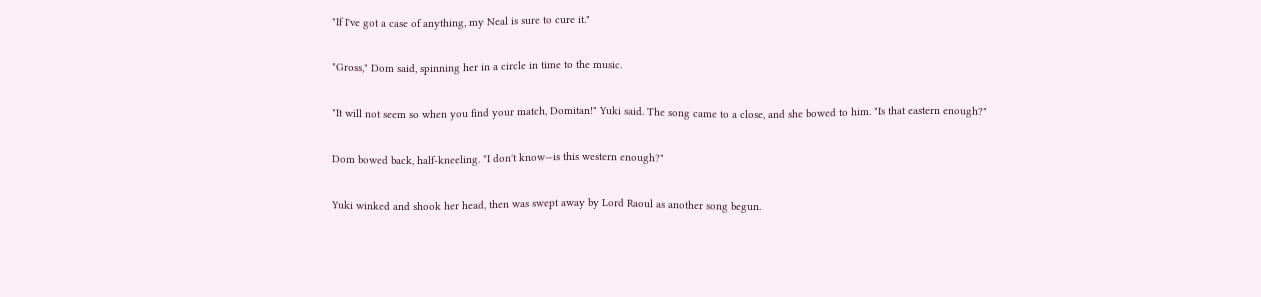"If I've got a case of anything, my Neal is sure to cure it."

"Gross," Dom said, spinning her in a circle in time to the music.

"It will not seem so when you find your match, Domitan!" Yuki said. The song came to a close, and she bowed to him. "Is that eastern enough?"

Dom bowed back, half-kneeling. "I don't know—is this western enough?"

Yuki winked and shook her head, then was swept away by Lord Raoul as another song begun.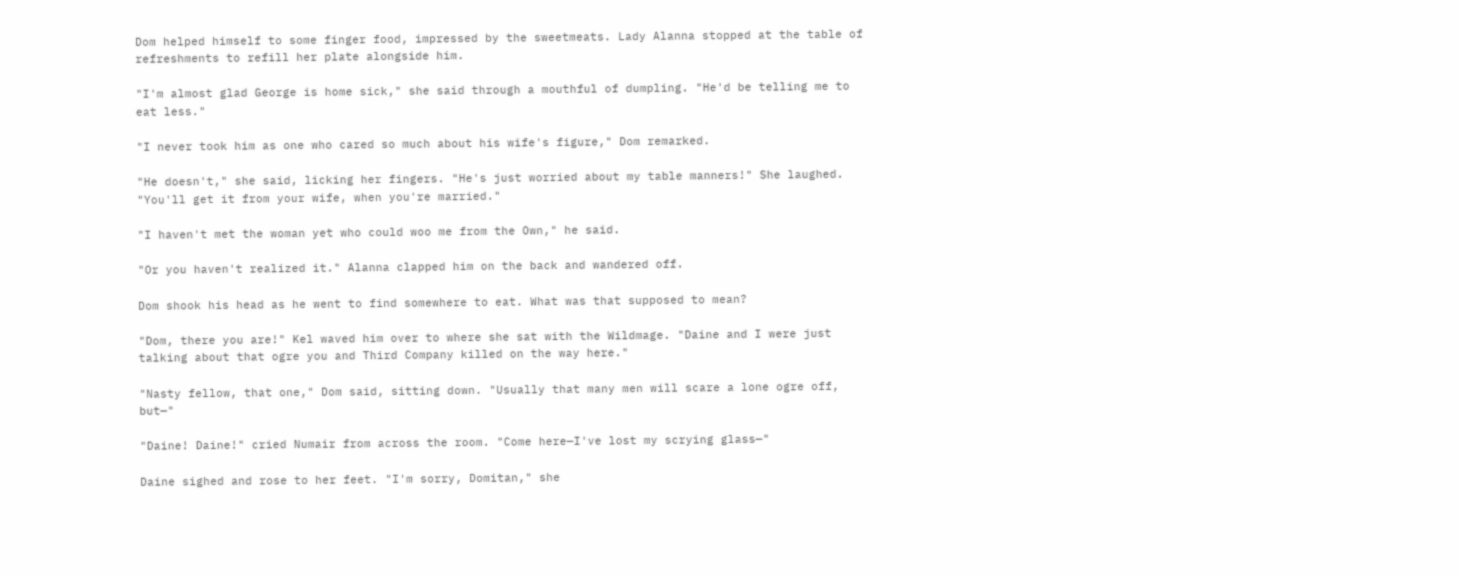Dom helped himself to some finger food, impressed by the sweetmeats. Lady Alanna stopped at the table of refreshments to refill her plate alongside him.

"I'm almost glad George is home sick," she said through a mouthful of dumpling. "He'd be telling me to eat less."

"I never took him as one who cared so much about his wife's figure," Dom remarked.

"He doesn't," she said, licking her fingers. "He's just worried about my table manners!" She laughed. "You'll get it from your wife, when you're married."

"I haven't met the woman yet who could woo me from the Own," he said.

"Or you haven't realized it." Alanna clapped him on the back and wandered off.

Dom shook his head as he went to find somewhere to eat. What was that supposed to mean?

"Dom, there you are!" Kel waved him over to where she sat with the Wildmage. "Daine and I were just talking about that ogre you and Third Company killed on the way here."

"Nasty fellow, that one," Dom said, sitting down. "Usually that many men will scare a lone ogre off, but—"

"Daine! Daine!" cried Numair from across the room. "Come here—I've lost my scrying glass—"

Daine sighed and rose to her feet. "I'm sorry, Domitan," she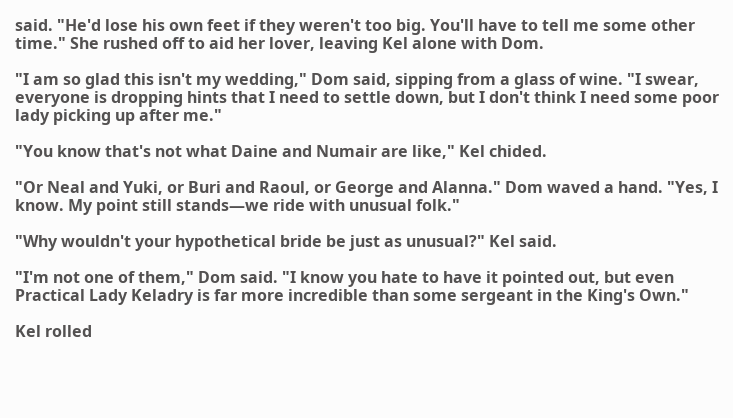said. "He'd lose his own feet if they weren't too big. You'll have to tell me some other time." She rushed off to aid her lover, leaving Kel alone with Dom.

"I am so glad this isn't my wedding," Dom said, sipping from a glass of wine. "I swear, everyone is dropping hints that I need to settle down, but I don't think I need some poor lady picking up after me."

"You know that's not what Daine and Numair are like," Kel chided.

"Or Neal and Yuki, or Buri and Raoul, or George and Alanna." Dom waved a hand. "Yes, I know. My point still stands—we ride with unusual folk."

"Why wouldn't your hypothetical bride be just as unusual?" Kel said.

"I'm not one of them," Dom said. "I know you hate to have it pointed out, but even Practical Lady Keladry is far more incredible than some sergeant in the King's Own."

Kel rolled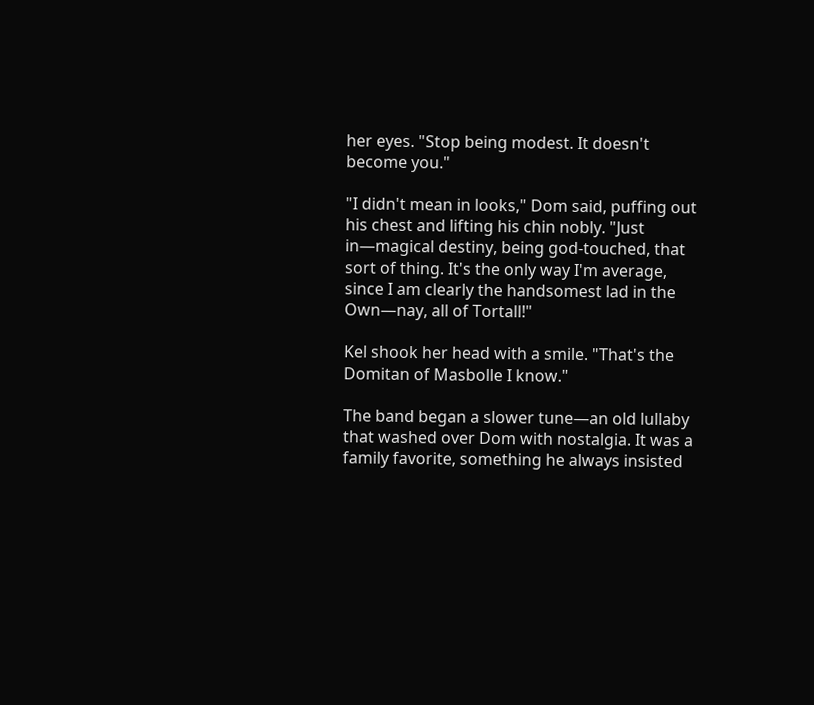her eyes. "Stop being modest. It doesn't become you."

"I didn't mean in looks," Dom said, puffing out his chest and lifting his chin nobly. "Just in—magical destiny, being god-touched, that sort of thing. It's the only way I'm average, since I am clearly the handsomest lad in the Own—nay, all of Tortall!"

Kel shook her head with a smile. "That's the Domitan of Masbolle I know."

The band began a slower tune—an old lullaby that washed over Dom with nostalgia. It was a family favorite, something he always insisted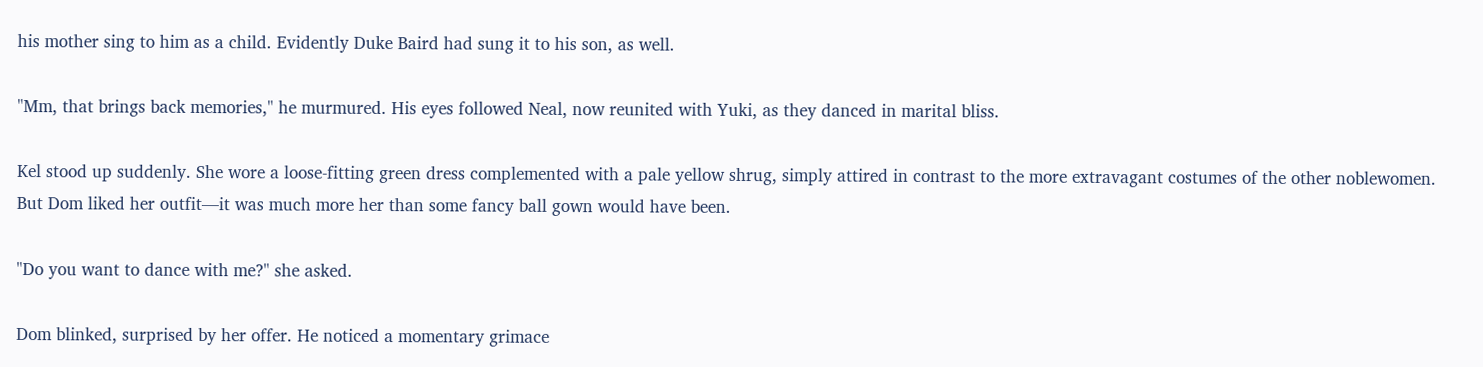his mother sing to him as a child. Evidently Duke Baird had sung it to his son, as well.

"Mm, that brings back memories," he murmured. His eyes followed Neal, now reunited with Yuki, as they danced in marital bliss.

Kel stood up suddenly. She wore a loose-fitting green dress complemented with a pale yellow shrug, simply attired in contrast to the more extravagant costumes of the other noblewomen. But Dom liked her outfit—it was much more her than some fancy ball gown would have been.

"Do you want to dance with me?" she asked.

Dom blinked, surprised by her offer. He noticed a momentary grimace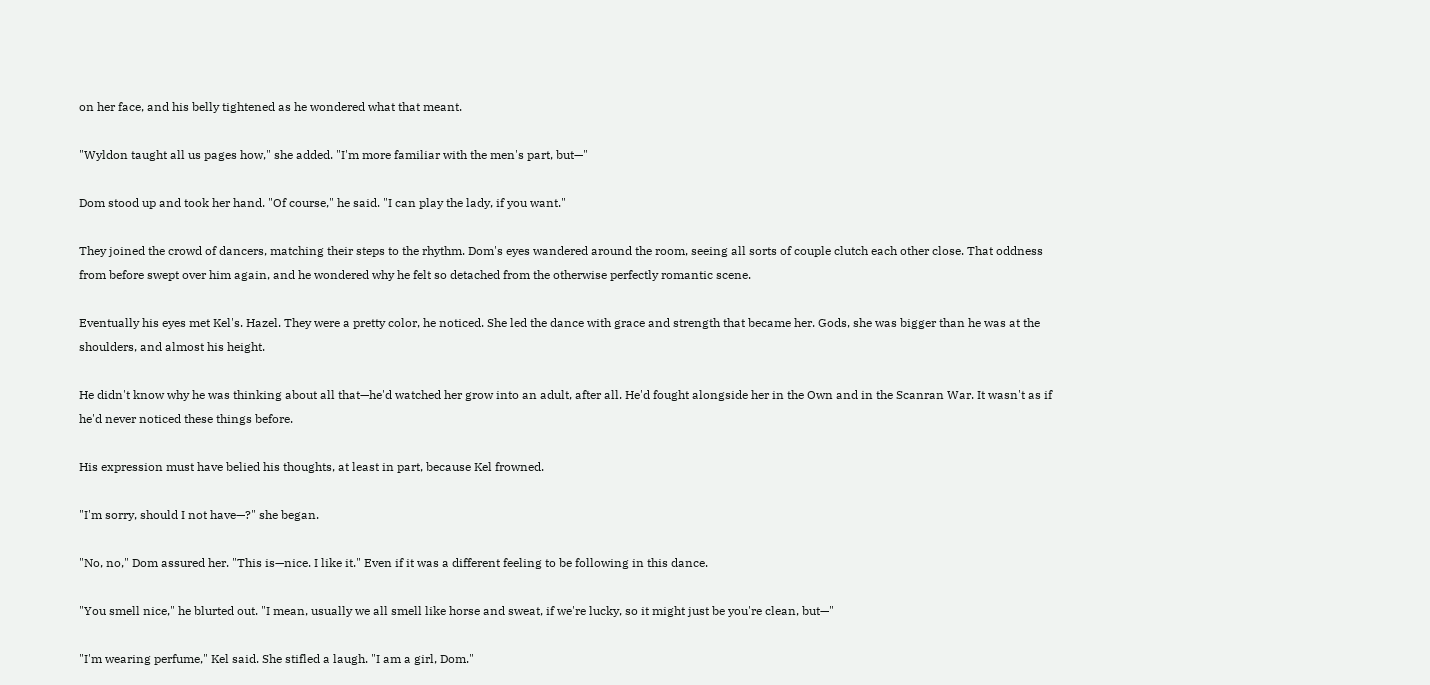on her face, and his belly tightened as he wondered what that meant.

"Wyldon taught all us pages how," she added. "I'm more familiar with the men's part, but—"

Dom stood up and took her hand. "Of course," he said. "I can play the lady, if you want."

They joined the crowd of dancers, matching their steps to the rhythm. Dom's eyes wandered around the room, seeing all sorts of couple clutch each other close. That oddness from before swept over him again, and he wondered why he felt so detached from the otherwise perfectly romantic scene.

Eventually his eyes met Kel's. Hazel. They were a pretty color, he noticed. She led the dance with grace and strength that became her. Gods, she was bigger than he was at the shoulders, and almost his height.

He didn't know why he was thinking about all that—he'd watched her grow into an adult, after all. He'd fought alongside her in the Own and in the Scanran War. It wasn't as if he'd never noticed these things before.

His expression must have belied his thoughts, at least in part, because Kel frowned.

"I'm sorry, should I not have—?" she began.

"No, no," Dom assured her. "This is—nice. I like it." Even if it was a different feeling to be following in this dance.

"You smell nice," he blurted out. "I mean, usually we all smell like horse and sweat, if we're lucky, so it might just be you're clean, but—"

"I'm wearing perfume," Kel said. She stifled a laugh. "I am a girl, Dom."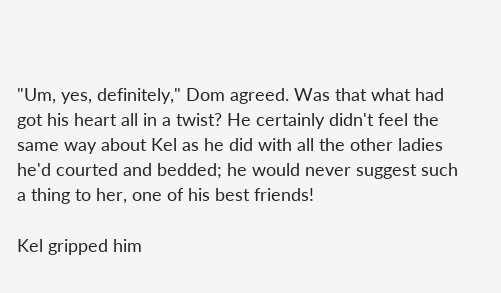"Um, yes, definitely," Dom agreed. Was that what had got his heart all in a twist? He certainly didn't feel the same way about Kel as he did with all the other ladies he'd courted and bedded; he would never suggest such a thing to her, one of his best friends!

Kel gripped him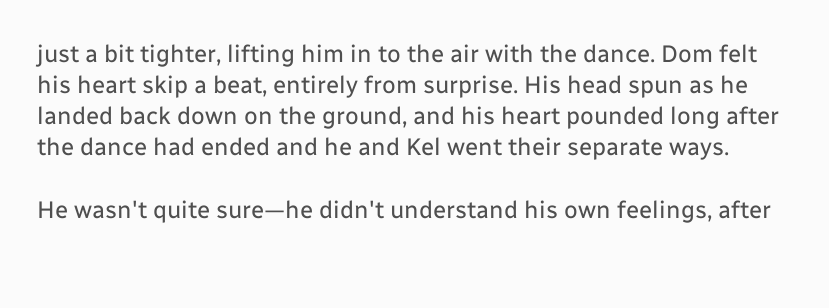just a bit tighter, lifting him in to the air with the dance. Dom felt his heart skip a beat, entirely from surprise. His head spun as he landed back down on the ground, and his heart pounded long after the dance had ended and he and Kel went their separate ways.

He wasn't quite sure—he didn't understand his own feelings, after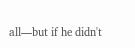all—but if he didn't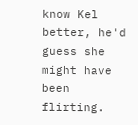know Kel better, he'd guess she might have been flirting.